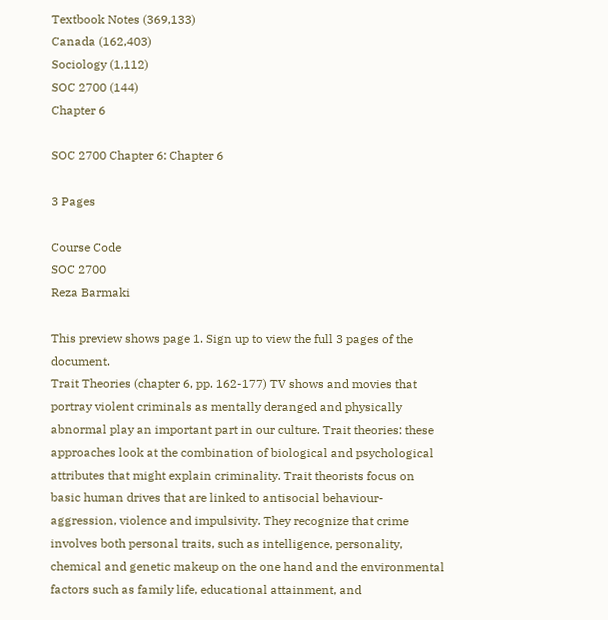Textbook Notes (369,133)
Canada (162,403)
Sociology (1,112)
SOC 2700 (144)
Chapter 6

SOC 2700 Chapter 6: Chapter 6

3 Pages

Course Code
SOC 2700
Reza Barmaki

This preview shows page 1. Sign up to view the full 3 pages of the document.
Trait Theories (chapter 6, pp. 162-177) TV shows and movies that portray violent criminals as mentally deranged and physically abnormal play an important part in our culture. Trait theories: these approaches look at the combination of biological and psychological attributes that might explain criminality. Trait theorists focus on basic human drives that are linked to antisocial behaviour- aggression, violence and impulsivity. They recognize that crime involves both personal traits, such as intelligence, personality, chemical and genetic makeup on the one hand and the environmental factors such as family life, educational attainment, and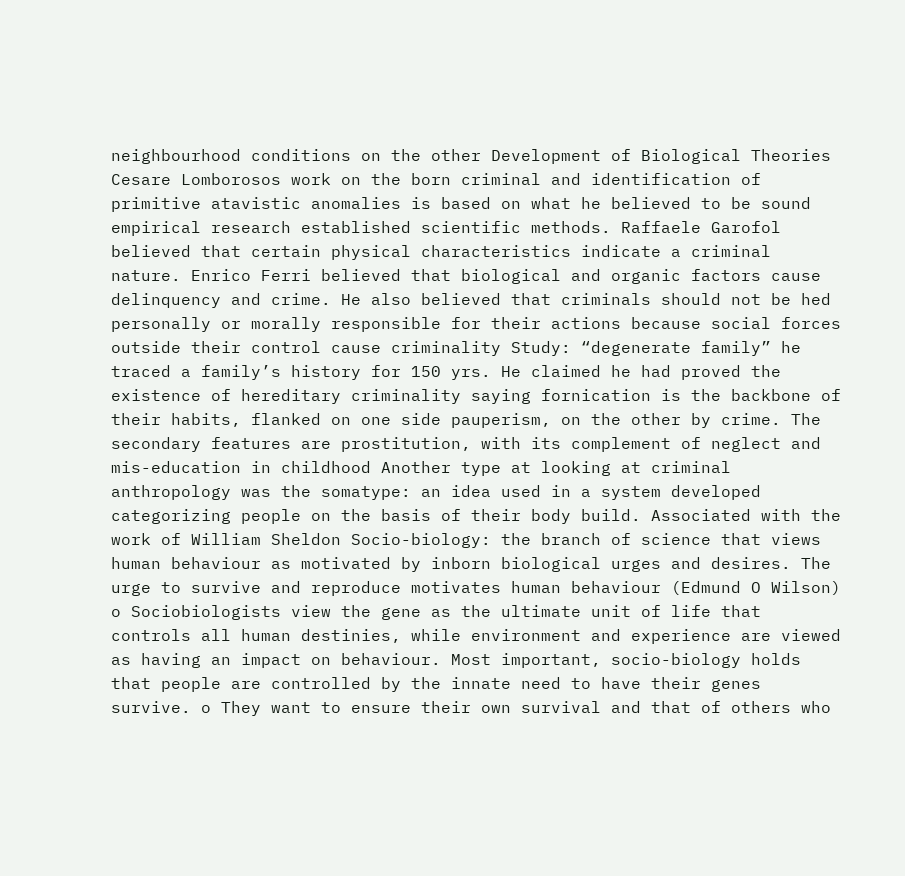neighbourhood conditions on the other Development of Biological Theories Cesare Lomborosos work on the born criminal and identification of primitive atavistic anomalies is based on what he believed to be sound empirical research established scientific methods. Raffaele Garofol believed that certain physical characteristics indicate a criminal nature. Enrico Ferri believed that biological and organic factors cause delinquency and crime. He also believed that criminals should not be hed personally or morally responsible for their actions because social forces outside their control cause criminality Study: “degenerate family” he traced a family’s history for 150 yrs. He claimed he had proved the existence of hereditary criminality saying fornication is the backbone of their habits, flanked on one side pauperism, on the other by crime. The secondary features are prostitution, with its complement of neglect and mis-education in childhood Another type at looking at criminal anthropology was the somatype: an idea used in a system developed categorizing people on the basis of their body build. Associated with the work of William Sheldon Socio-biology: the branch of science that views human behaviour as motivated by inborn biological urges and desires. The urge to survive and reproduce motivates human behaviour (Edmund O Wilson) o Sociobiologists view the gene as the ultimate unit of life that controls all human destinies, while environment and experience are viewed as having an impact on behaviour. Most important, socio-biology holds that people are controlled by the innate need to have their genes survive. o They want to ensure their own survival and that of others who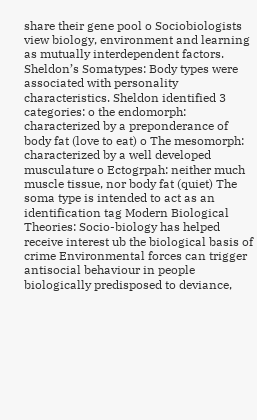share their gene pool o Sociobiologists view biology, environment and learning as mutually interdependent factors. Sheldon’s Somatypes: Body types were associated with personality characteristics. Sheldon identified 3 categories: o the endomorph: characterized by a preponderance of body fat (love to eat) o The mesomorph: characterized by a well developed musculature o Ectogrpah: neither much muscle tissue, nor body fat (quiet) The soma type is intended to act as an identification tag Modern Biological Theories: Socio-biology has helped receive interest ub the biological basis of crime Environmental forces can trigger antisocial behaviour in people biologically predisposed to deviance,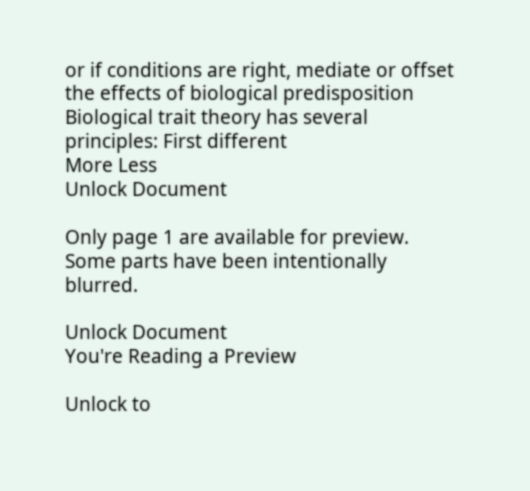or if conditions are right, mediate or offset the effects of biological predisposition Biological trait theory has several principles: First different
More Less
Unlock Document

Only page 1 are available for preview. Some parts have been intentionally blurred.

Unlock Document
You're Reading a Preview

Unlock to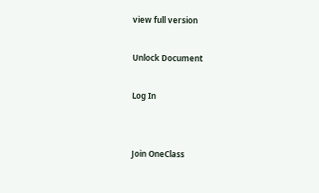view full version

Unlock Document

Log In


Join OneClass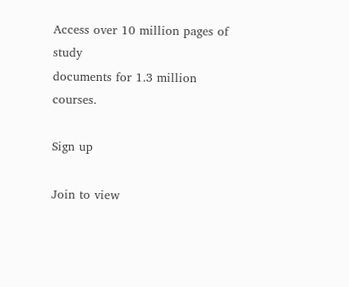Access over 10 million pages of study
documents for 1.3 million courses.

Sign up

Join to view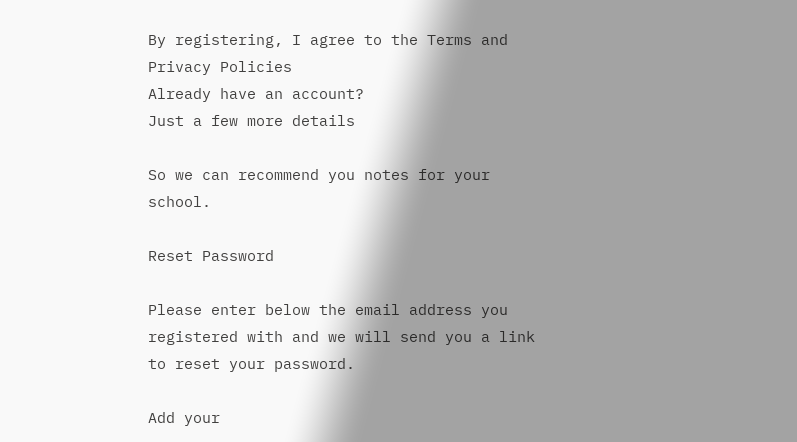By registering, I agree to the Terms and Privacy Policies
Already have an account?
Just a few more details

So we can recommend you notes for your school.

Reset Password

Please enter below the email address you registered with and we will send you a link to reset your password.

Add your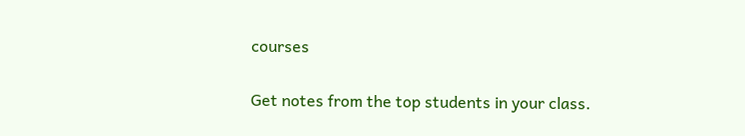courses

Get notes from the top students in your class.